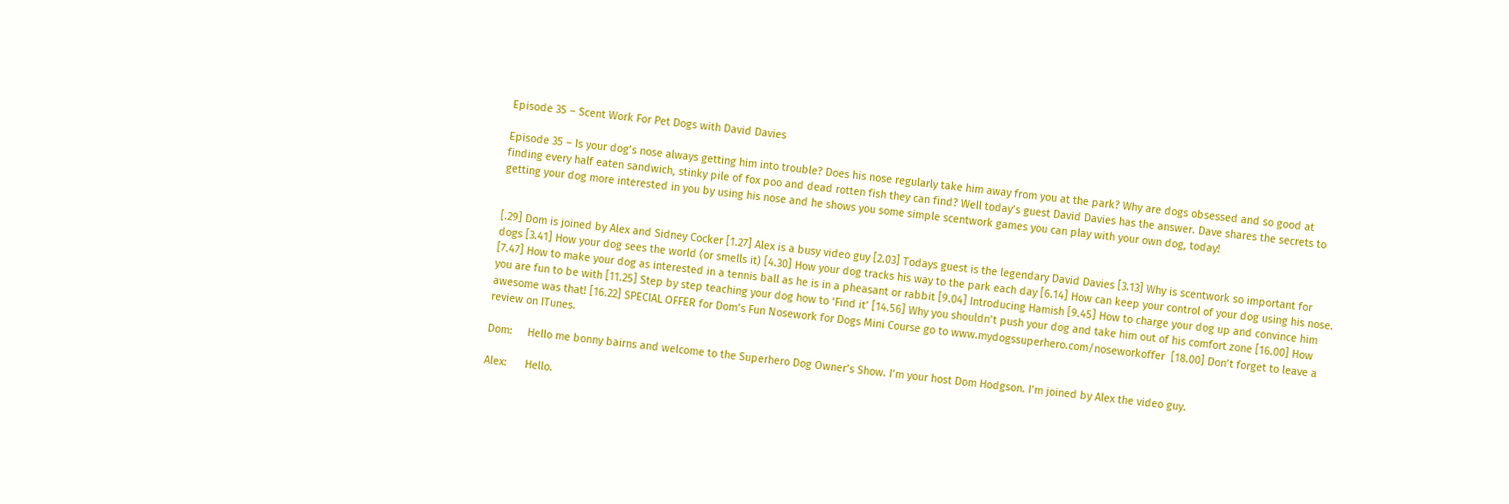Episode 35 – Scent Work For Pet Dogs with David Davies

Episode 35 – Is your dog’s nose always getting him into trouble? Does his nose regularly take him away from you at the park? Why are dogs obsessed and so good at finding every half eaten sandwich, stinky pile of fox poo and dead rotten fish they can find? Well today’s guest David Davies has the answer. Dave shares the secrets to getting your dog more interested in you by using his nose and he shows you some simple scentwork games you can play with your own dog, today!


[.29] Dom is joined by Alex and Sidney Cocker [1.27] Alex is a busy video guy [2.03] Todays guest is the legendary David Davies [3.13] Why is scentwork so important for dogs [3.41] How your dog sees the world (or smells it) [4.30] How your dog tracks his way to the park each day [6.14] How can keep your control of your dog using his nose. [7.47] How to make your dog as interested in a tennis ball as he is in a pheasant or rabbit [9.04] Introducing Hamish [9.45] How to charge your dog up and convince him you are fun to be with [11.25] Step by step teaching your dog how to ‘Find it’ [14.56] Why you shouldn’t push your dog and take him out of his comfort zone [16.00] How awesome was that! [16.22] SPECIAL OFFER for Dom’s Fun Nosework for Dogs Mini Course go to www.mydogssuperhero.com/noseworkoffer  [18.00] Don’t forget to leave a review on ITunes.

Dom:     Hello me bonny bairns and welcome to the Superhero Dog Owner’s Show. I’m your host Dom Hodgson. I’m joined by Alex the video guy.

Alex:      Hello.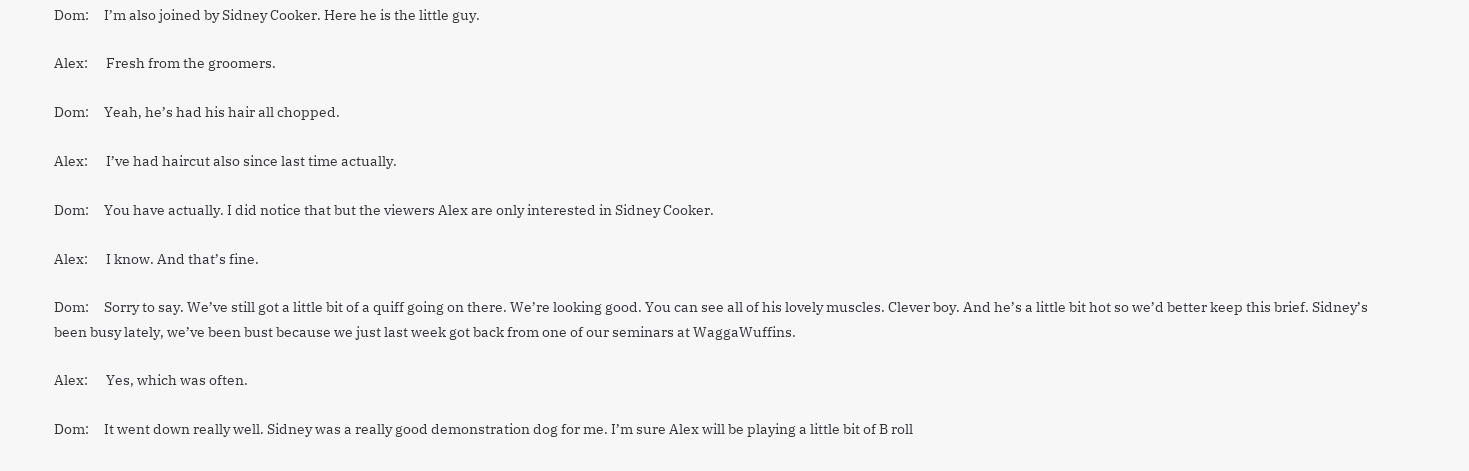Dom:     I’m also joined by Sidney Cooker. Here he is the little guy.

Alex:      Fresh from the groomers.

Dom:     Yeah, he’s had his hair all chopped.

Alex:      I’ve had haircut also since last time actually.

Dom:     You have actually. I did notice that but the viewers Alex are only interested in Sidney Cooker.

Alex:      I know. And that’s fine.

Dom:     Sorry to say. We’ve still got a little bit of a quiff going on there. We’re looking good. You can see all of his lovely muscles. Clever boy. And he’s a little bit hot so we’d better keep this brief. Sidney’s been busy lately, we’ve been bust because we just last week got back from one of our seminars at WaggaWuffins.

Alex:      Yes, which was often.

Dom:     It went down really well. Sidney was a really good demonstration dog for me. I’m sure Alex will be playing a little bit of B roll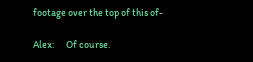footage over the top of this of-

Alex:      Of course.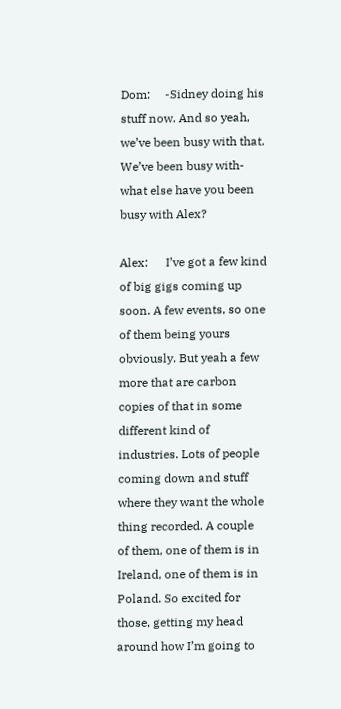Dom:     -Sidney doing his stuff now. And so yeah, we’ve been busy with that. We’ve been busy with- what else have you been busy with Alex?

Alex:      I’ve got a few kind of big gigs coming up soon. A few events, so one of them being yours obviously. But yeah a few more that are carbon copies of that in some different kind of industries. Lots of people coming down and stuff where they want the whole thing recorded. A couple of them, one of them is in Ireland, one of them is in Poland. So excited for those, getting my head around how I’m going to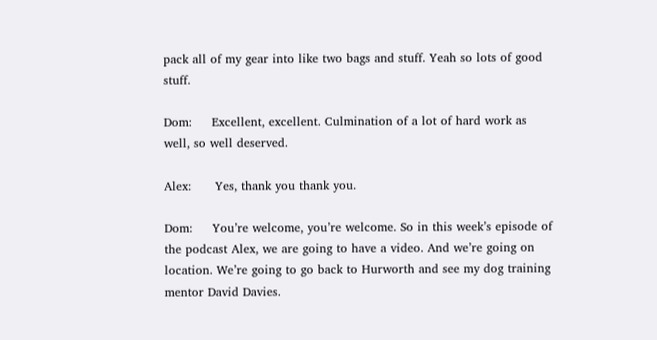pack all of my gear into like two bags and stuff. Yeah so lots of good stuff.

Dom:     Excellent, excellent. Culmination of a lot of hard work as well, so well deserved.

Alex:      Yes, thank you thank you.

Dom:     You’re welcome, you’re welcome. So in this week’s episode of the podcast Alex, we are going to have a video. And we’re going on location. We’re going to go back to Hurworth and see my dog training mentor David Davies.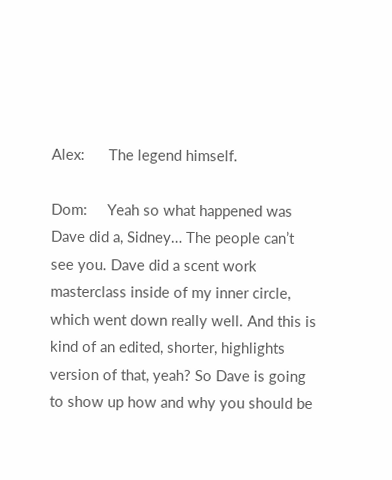Alex:      The legend himself.

Dom:     Yeah so what happened was Dave did a, Sidney… The people can’t see you. Dave did a scent work masterclass inside of my inner circle, which went down really well. And this is kind of an edited, shorter, highlights version of that, yeah? So Dave is going to show up how and why you should be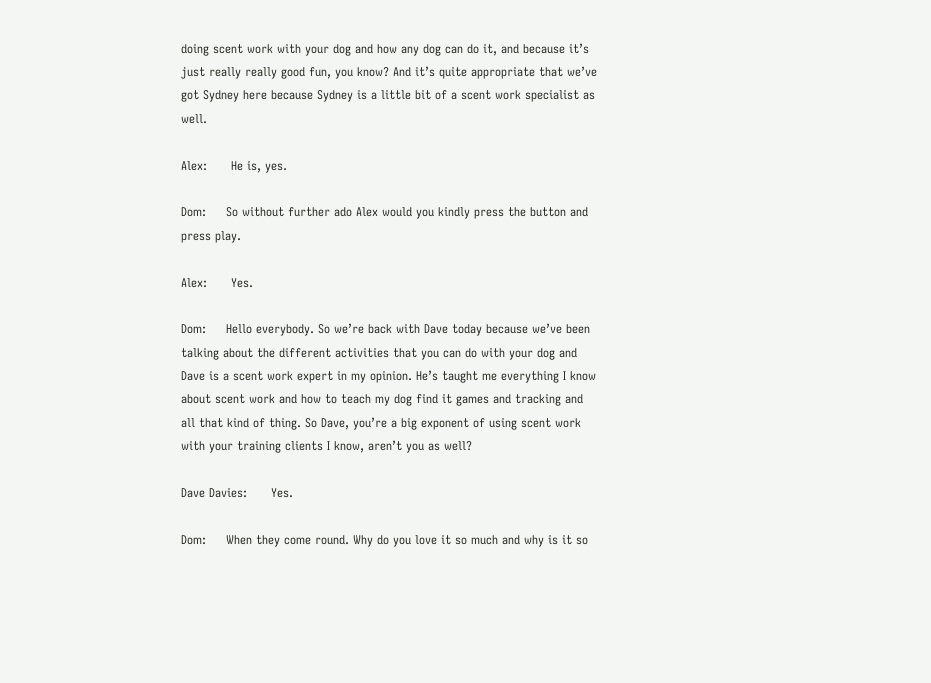doing scent work with your dog and how any dog can do it, and because it’s just really really good fun, you know? And it’s quite appropriate that we’ve got Sydney here because Sydney is a little bit of a scent work specialist as well.

Alex:      He is, yes.

Dom:     So without further ado Alex would you kindly press the button and press play.

Alex:      Yes.

Dom:     Hello everybody. So we’re back with Dave today because we’ve been talking about the different activities that you can do with your dog and Dave is a scent work expert in my opinion. He’s taught me everything I know about scent work and how to teach my dog find it games and tracking and all that kind of thing. So Dave, you’re a big exponent of using scent work with your training clients I know, aren’t you as well?

Dave Davies:      Yes.

Dom:     When they come round. Why do you love it so much and why is it so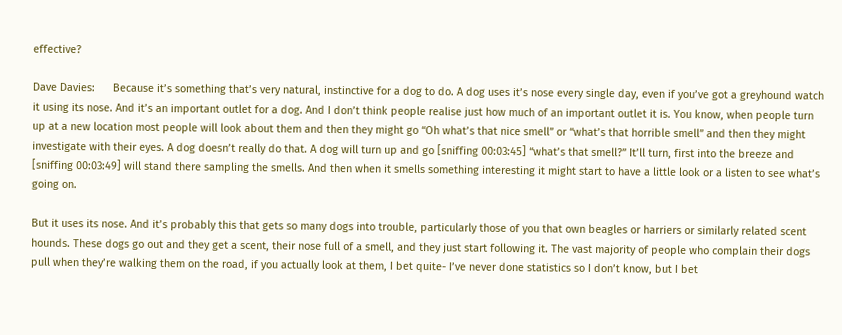effective?

Dave Davies:      Because it’s something that’s very natural, instinctive for a dog to do. A dog uses it’s nose every single day, even if you’ve got a greyhound watch it using its nose. And it’s an important outlet for a dog. And I don’t think people realise just how much of an important outlet it is. You know, when people turn up at a new location most people will look about them and then they might go “Oh what’s that nice smell” or “what’s that horrible smell” and then they might investigate with their eyes. A dog doesn’t really do that. A dog will turn up and go [sniffing 00:03:45] “what’s that smell?” It’ll turn, first into the breeze and [sniffing 00:03:49] will stand there sampling the smells. And then when it smells something interesting it might start to have a little look or a listen to see what’s going on.

But it uses its nose. And it’s probably this that gets so many dogs into trouble, particularly those of you that own beagles or harriers or similarly related scent hounds. These dogs go out and they get a scent, their nose full of a smell, and they just start following it. The vast majority of people who complain their dogs pull when they’re walking them on the road, if you actually look at them, I bet quite- I’ve never done statistics so I don’t know, but I bet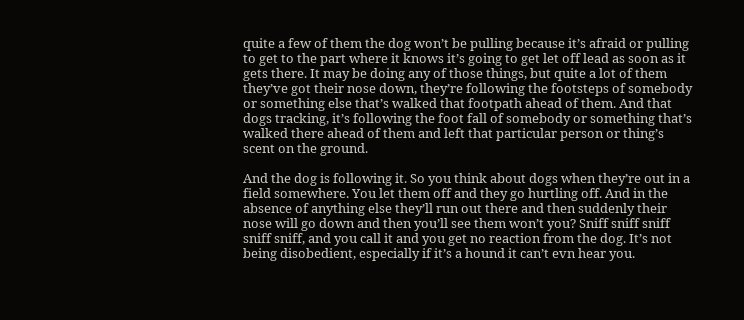quite a few of them the dog won’t be pulling because it’s afraid or pulling to get to the part where it knows it’s going to get let off lead as soon as it gets there. It may be doing any of those things, but quite a lot of them they’ve got their nose down, they’re following the footsteps of somebody or something else that’s walked that footpath ahead of them. And that dogs tracking, it’s following the foot fall of somebody or something that’s walked there ahead of them and left that particular person or thing’s scent on the ground.

And the dog is following it. So you think about dogs when they’re out in a field somewhere. You let them off and they go hurtling off. And in the absence of anything else they’ll run out there and then suddenly their nose will go down and then you’ll see them won’t you? Sniff sniff sniff sniff sniff, and you call it and you get no reaction from the dog. It’s not being disobedient, especially if it’s a hound it can’t evn hear you.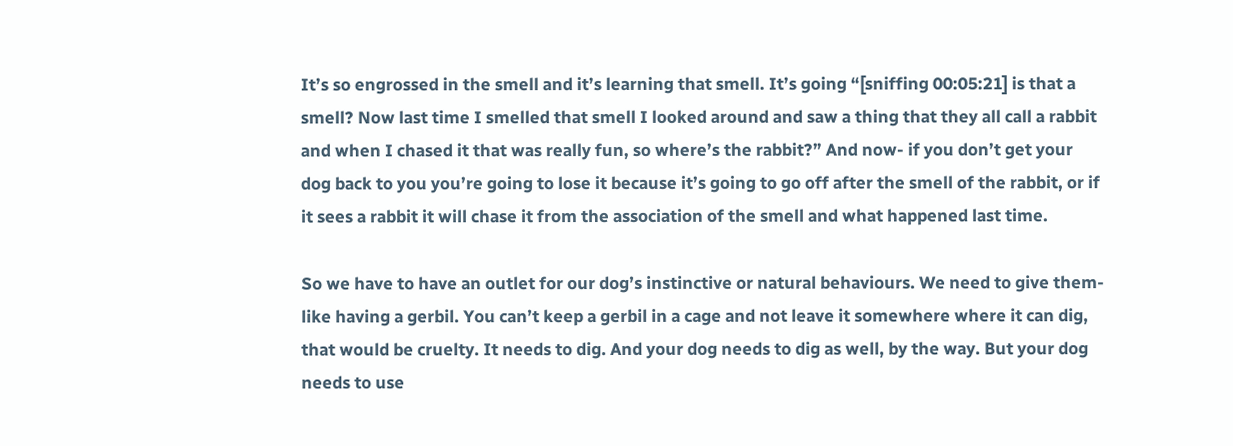It’s so engrossed in the smell and it’s learning that smell. It’s going “[sniffing 00:05:21] is that a smell? Now last time I smelled that smell I looked around and saw a thing that they all call a rabbit and when I chased it that was really fun, so where’s the rabbit?” And now- if you don’t get your dog back to you you’re going to lose it because it’s going to go off after the smell of the rabbit, or if it sees a rabbit it will chase it from the association of the smell and what happened last time.

So we have to have an outlet for our dog’s instinctive or natural behaviours. We need to give them- like having a gerbil. You can’t keep a gerbil in a cage and not leave it somewhere where it can dig, that would be cruelty. It needs to dig. And your dog needs to dig as well, by the way. But your dog needs to use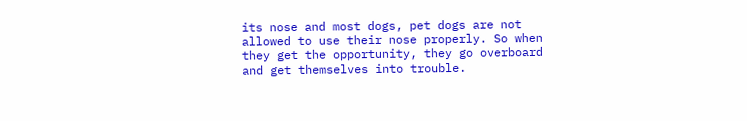its nose and most dogs, pet dogs are not allowed to use their nose properly. So when they get the opportunity, they go overboard and get themselves into trouble.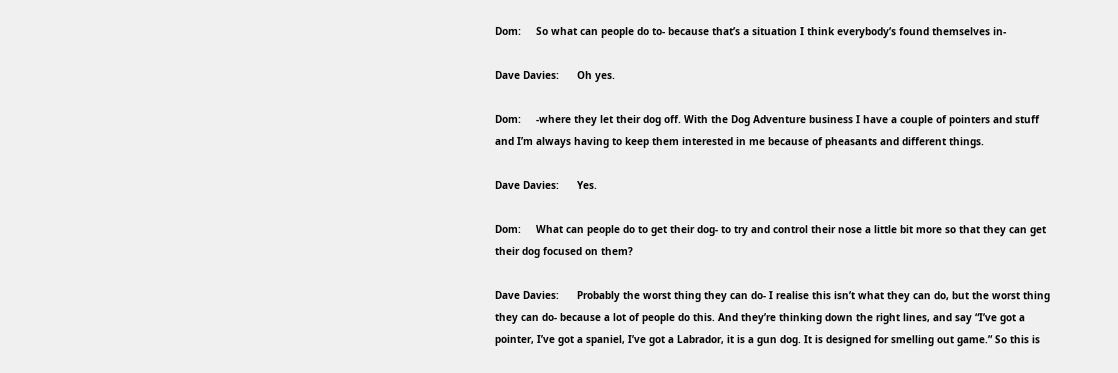Dom:     So what can people do to- because that’s a situation I think everybody’s found themselves in-

Dave Davies:      Oh yes.

Dom:     -where they let their dog off. With the Dog Adventure business I have a couple of pointers and stuff and I’m always having to keep them interested in me because of pheasants and different things.

Dave Davies:      Yes.

Dom:     What can people do to get their dog- to try and control their nose a little bit more so that they can get their dog focused on them?

Dave Davies:      Probably the worst thing they can do- I realise this isn’t what they can do, but the worst thing they can do- because a lot of people do this. And they’re thinking down the right lines, and say “I’ve got a pointer, I’ve got a spaniel, I’ve got a Labrador, it is a gun dog. It is designed for smelling out game.” So this is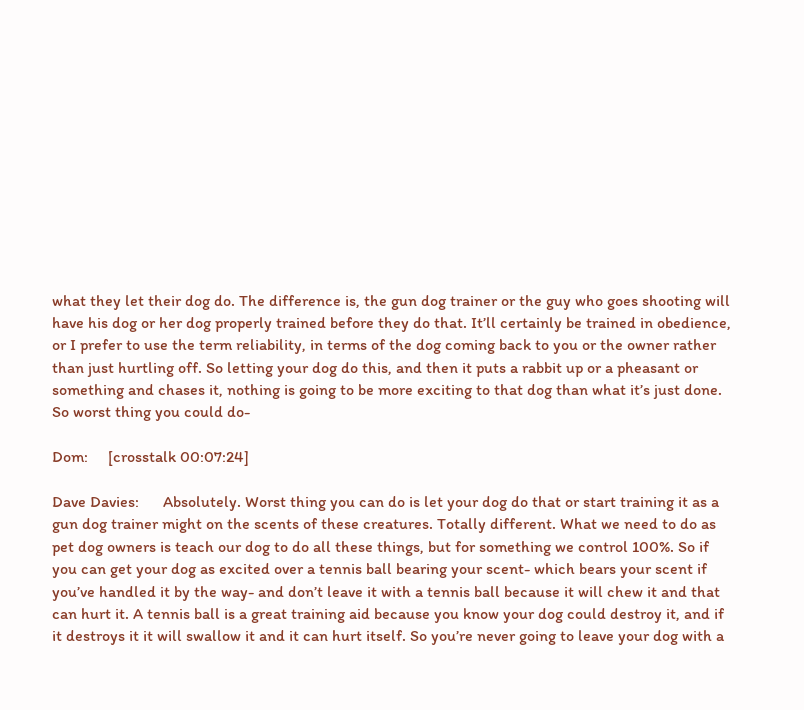what they let their dog do. The difference is, the gun dog trainer or the guy who goes shooting will have his dog or her dog properly trained before they do that. It’ll certainly be trained in obedience, or I prefer to use the term reliability, in terms of the dog coming back to you or the owner rather than just hurtling off. So letting your dog do this, and then it puts a rabbit up or a pheasant or something and chases it, nothing is going to be more exciting to that dog than what it’s just done. So worst thing you could do-

Dom:     [crosstalk 00:07:24]

Dave Davies:      Absolutely. Worst thing you can do is let your dog do that or start training it as a gun dog trainer might on the scents of these creatures. Totally different. What we need to do as pet dog owners is teach our dog to do all these things, but for something we control 100%. So if you can get your dog as excited over a tennis ball bearing your scent- which bears your scent if you’ve handled it by the way- and don’t leave it with a tennis ball because it will chew it and that can hurt it. A tennis ball is a great training aid because you know your dog could destroy it, and if it destroys it it will swallow it and it can hurt itself. So you’re never going to leave your dog with a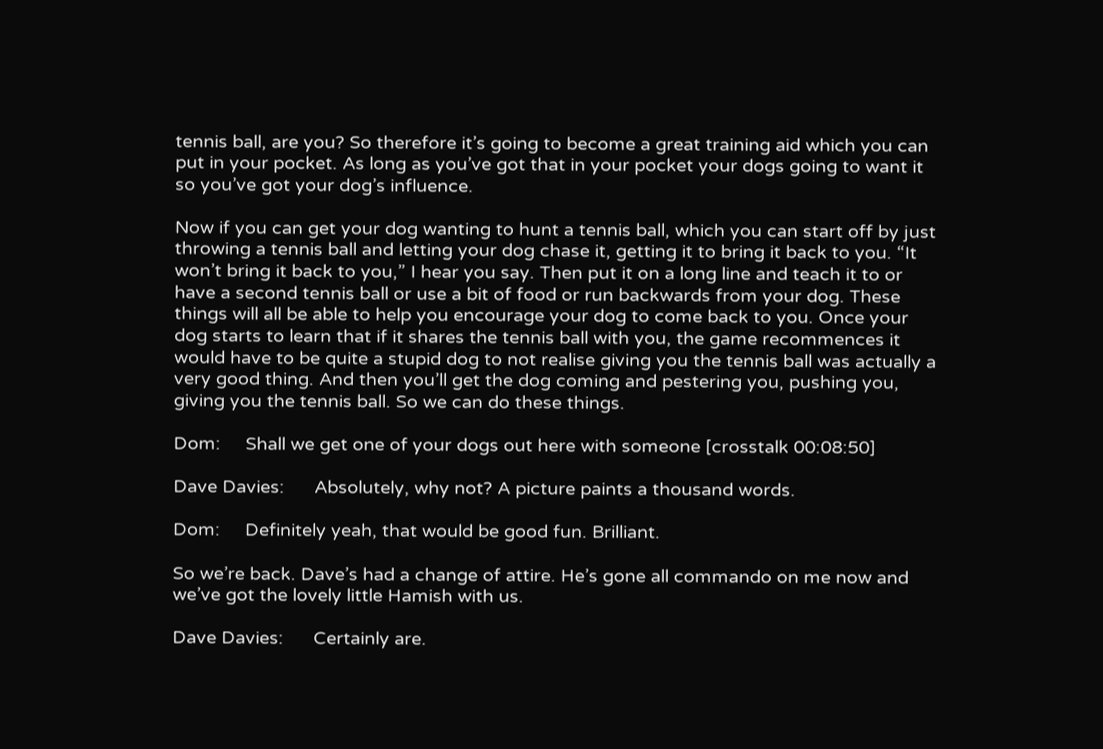tennis ball, are you? So therefore it’s going to become a great training aid which you can put in your pocket. As long as you’ve got that in your pocket your dogs going to want it so you’ve got your dog’s influence.

Now if you can get your dog wanting to hunt a tennis ball, which you can start off by just throwing a tennis ball and letting your dog chase it, getting it to bring it back to you. “It won’t bring it back to you,” I hear you say. Then put it on a long line and teach it to or have a second tennis ball or use a bit of food or run backwards from your dog. These things will all be able to help you encourage your dog to come back to you. Once your dog starts to learn that if it shares the tennis ball with you, the game recommences it would have to be quite a stupid dog to not realise giving you the tennis ball was actually a very good thing. And then you’ll get the dog coming and pestering you, pushing you, giving you the tennis ball. So we can do these things.

Dom:     Shall we get one of your dogs out here with someone [crosstalk 00:08:50]

Dave Davies:      Absolutely, why not? A picture paints a thousand words.

Dom:     Definitely yeah, that would be good fun. Brilliant.

So we’re back. Dave’s had a change of attire. He’s gone all commando on me now and we’ve got the lovely little Hamish with us.

Dave Davies:      Certainly are.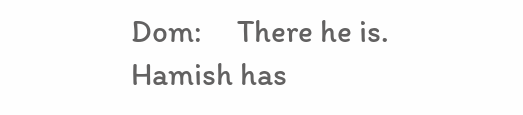Dom:     There he is. Hamish has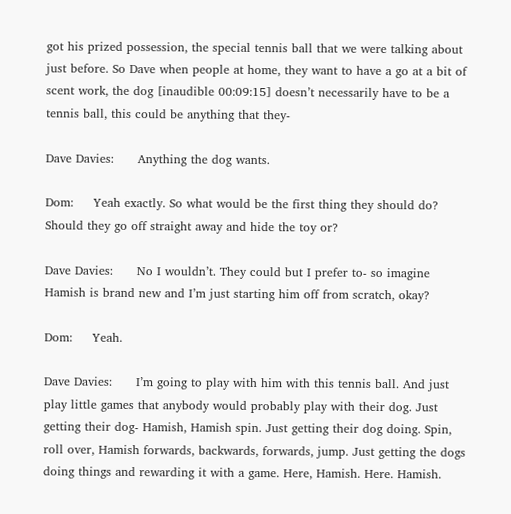got his prized possession, the special tennis ball that we were talking about just before. So Dave when people at home, they want to have a go at a bit of scent work, the dog [inaudible 00:09:15] doesn’t necessarily have to be a tennis ball, this could be anything that they-

Dave Davies:      Anything the dog wants.

Dom:     Yeah exactly. So what would be the first thing they should do? Should they go off straight away and hide the toy or?

Dave Davies:      No I wouldn’t. They could but I prefer to- so imagine Hamish is brand new and I’m just starting him off from scratch, okay?

Dom:     Yeah.

Dave Davies:      I’m going to play with him with this tennis ball. And just play little games that anybody would probably play with their dog. Just getting their dog- Hamish, Hamish spin. Just getting their dog doing. Spin, roll over, Hamish forwards, backwards, forwards, jump. Just getting the dogs doing things and rewarding it with a game. Here, Hamish. Here. Hamish.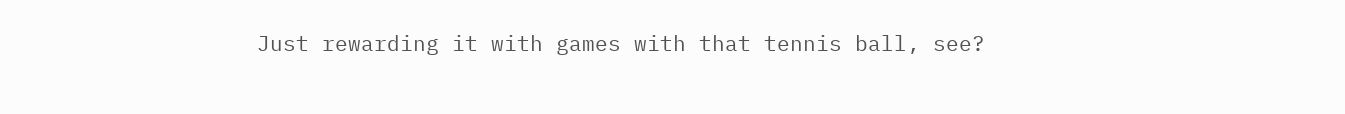Just rewarding it with games with that tennis ball, see?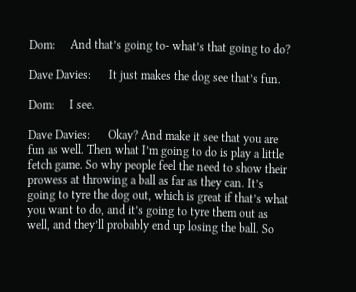Dom:     And that’s going to- what’s that going to do?

Dave Davies:      It just makes the dog see that’s fun.

Dom:     I see.

Dave Davies:      Okay? And make it see that you are fun as well. Then what I’m going to do is play a little fetch game. So why people feel the need to show their prowess at throwing a ball as far as they can. It’s going to tyre the dog out, which is great if that’s what you want to do, and it’s going to tyre them out as well, and they’ll probably end up losing the ball. So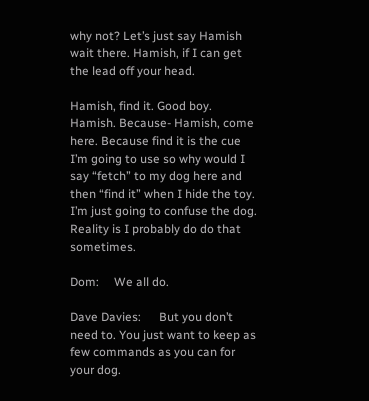why not? Let’s just say Hamish wait there. Hamish, if I can get the lead off your head.

Hamish, find it. Good boy. Hamish. Because- Hamish, come here. Because find it is the cue I’m going to use so why would I say “fetch” to my dog here and then “find it” when I hide the toy. I’m just going to confuse the dog. Reality is I probably do do that sometimes.

Dom:     We all do.

Dave Davies:      But you don’t need to. You just want to keep as few commands as you can for your dog.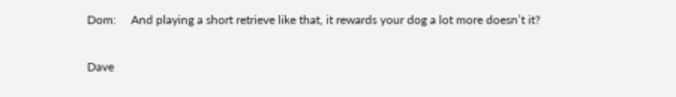Dom:     And playing a short retrieve like that, it rewards your dog a lot more doesn’t it?

Dave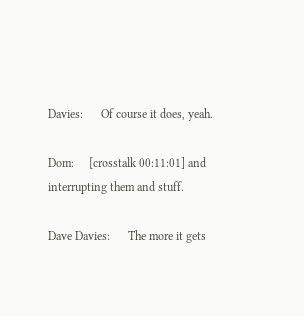Davies:      Of course it does, yeah.

Dom:     [crosstalk 00:11:01] and interrupting them and stuff.

Dave Davies:      The more it gets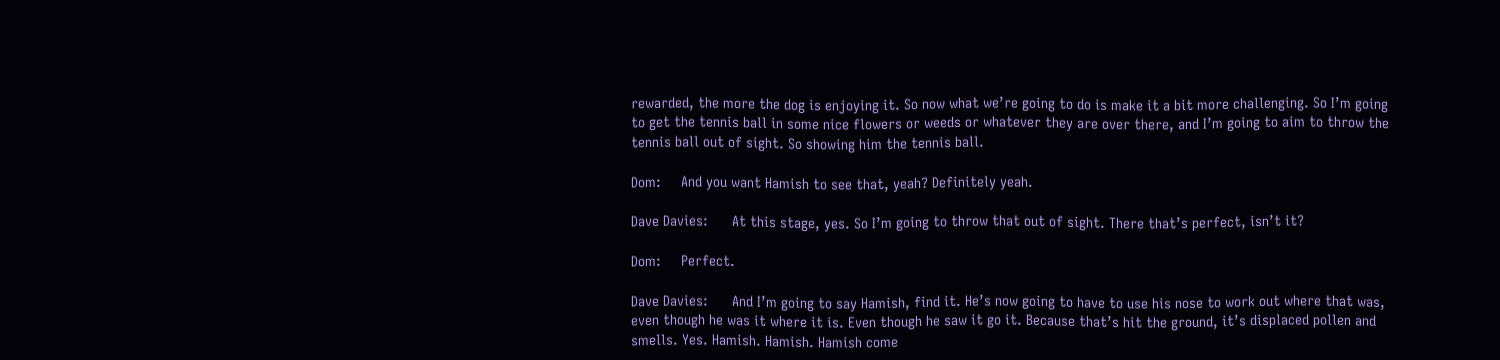rewarded, the more the dog is enjoying it. So now what we’re going to do is make it a bit more challenging. So I’m going to get the tennis ball in some nice flowers or weeds or whatever they are over there, and I’m going to aim to throw the tennis ball out of sight. So showing him the tennis ball.

Dom:     And you want Hamish to see that, yeah? Definitely yeah.

Dave Davies:      At this stage, yes. So I’m going to throw that out of sight. There that’s perfect, isn’t it?

Dom:     Perfect.

Dave Davies:      And I’m going to say Hamish, find it. He’s now going to have to use his nose to work out where that was, even though he was it where it is. Even though he saw it go it. Because that’s hit the ground, it’s displaced pollen and smells. Yes. Hamish. Hamish. Hamish come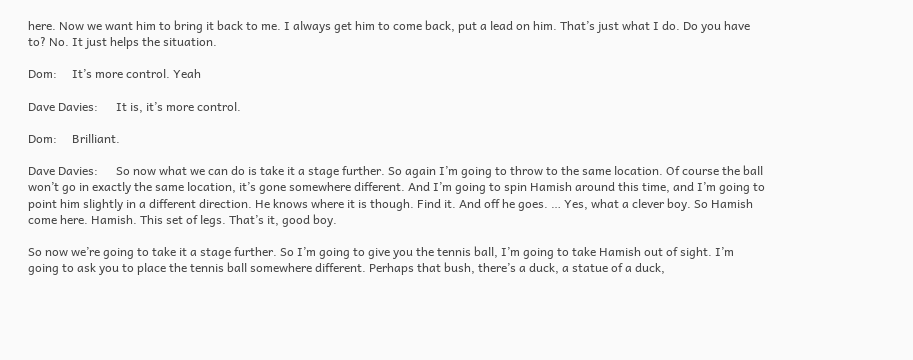here. Now we want him to bring it back to me. I always get him to come back, put a lead on him. That’s just what I do. Do you have to? No. It just helps the situation.

Dom:     It’s more control. Yeah

Dave Davies:      It is, it’s more control.

Dom:     Brilliant.

Dave Davies:      So now what we can do is take it a stage further. So again I’m going to throw to the same location. Of course the ball won’t go in exactly the same location, it’s gone somewhere different. And I’m going to spin Hamish around this time, and I’m going to point him slightly in a different direction. He knows where it is though. Find it. And off he goes. … Yes, what a clever boy. So Hamish come here. Hamish. This set of legs. That’s it, good boy.

So now we’re going to take it a stage further. So I’m going to give you the tennis ball, I’m going to take Hamish out of sight. I’m going to ask you to place the tennis ball somewhere different. Perhaps that bush, there’s a duck, a statue of a duck,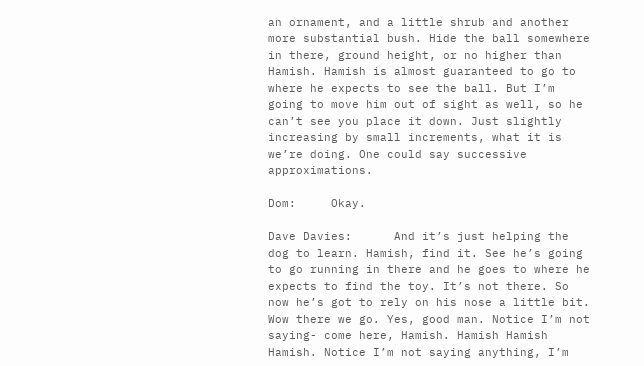an ornament, and a little shrub and another more substantial bush. Hide the ball somewhere in there, ground height, or no higher than Hamish. Hamish is almost guaranteed to go to where he expects to see the ball. But I’m going to move him out of sight as well, so he can’t see you place it down. Just slightly increasing by small increments, what it is we’re doing. One could say successive approximations.

Dom:     Okay.

Dave Davies:      And it’s just helping the dog to learn. Hamish, find it. See he’s going to go running in there and he goes to where he expects to find the toy. It’s not there. So now he’s got to rely on his nose a little bit. Wow there we go. Yes, good man. Notice I’m not saying- come here, Hamish. Hamish Hamish Hamish. Notice I’m not saying anything, I’m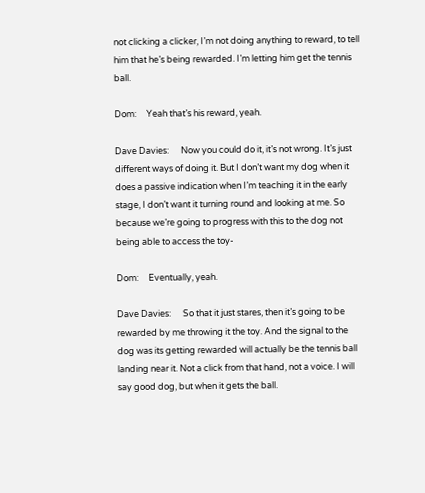not clicking a clicker, I’m not doing anything to reward, to tell him that he’s being rewarded. I’m letting him get the tennis ball.

Dom:     Yeah that’s his reward, yeah.

Dave Davies:      Now you could do it, it’s not wrong. It’s just different ways of doing it. But I don’t want my dog when it does a passive indication when I’m teaching it in the early stage, I don’t want it turning round and looking at me. So because we’re going to progress with this to the dog not being able to access the toy-

Dom:     Eventually, yeah.

Dave Davies:      So that it just stares, then it’s going to be rewarded by me throwing it the toy. And the signal to the dog was its getting rewarded will actually be the tennis ball landing near it. Not a click from that hand, not a voice. I will say good dog, but when it gets the ball.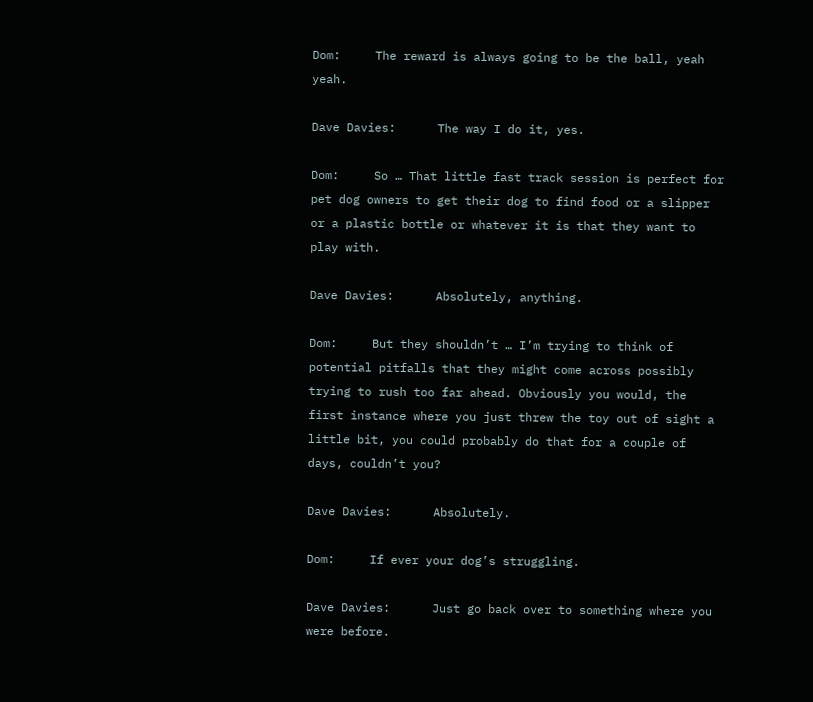Dom:     The reward is always going to be the ball, yeah yeah.

Dave Davies:      The way I do it, yes.

Dom:     So … That little fast track session is perfect for pet dog owners to get their dog to find food or a slipper or a plastic bottle or whatever it is that they want to play with.

Dave Davies:      Absolutely, anything.

Dom:     But they shouldn’t … I’m trying to think of potential pitfalls that they might come across possibly trying to rush too far ahead. Obviously you would, the first instance where you just threw the toy out of sight a little bit, you could probably do that for a couple of days, couldn’t you?

Dave Davies:      Absolutely.

Dom:     If ever your dog’s struggling.

Dave Davies:      Just go back over to something where you were before.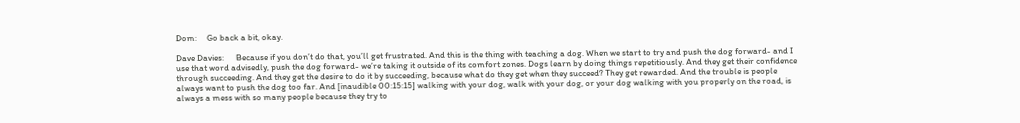Dom:     Go back a bit, okay.

Dave Davies:      Because if you don’t do that, you’ll get frustrated. And this is the thing with teaching a dog. When we start to try and push the dog forward- and I use that word advisedly, push the dog forward- we’re taking it outside of its comfort zones. Dogs learn by doing things repetitiously. And they get their confidence through succeeding. And they get the desire to do it by succeeding, because what do they get when they succeed? They get rewarded. And the trouble is people always want to push the dog too far. And [inaudible 00:15:15] walking with your dog, walk with your dog, or your dog walking with you properly on the road, is always a mess with so many people because they try to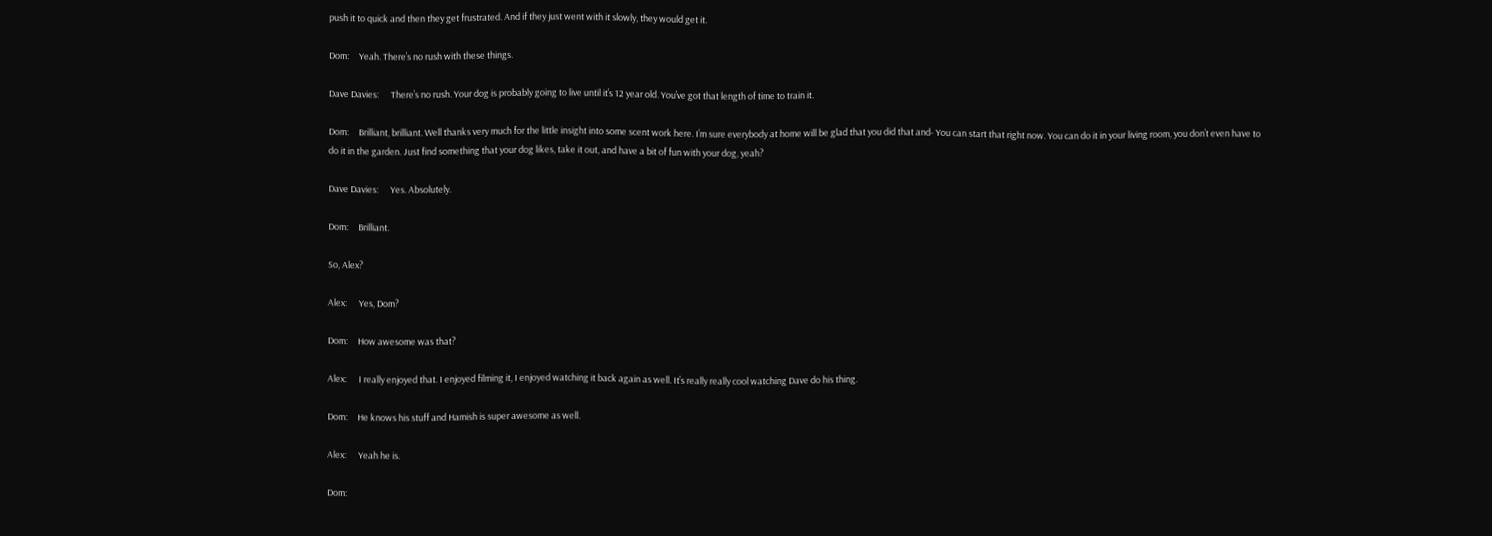push it to quick and then they get frustrated. And if they just went with it slowly, they would get it.

Dom:     Yeah. There’s no rush with these things.

Dave Davies:      There’s no rush. Your dog is probably going to live until it’s 12 year old. You’ve got that length of time to train it.

Dom:     Brilliant, brilliant. Well thanks very much for the little insight into some scent work here. I’m sure everybody at home will be glad that you did that and- You can start that right now. You can do it in your living room, you don’t even have to do it in the garden. Just find something that your dog likes, take it out, and have a bit of fun with your dog, yeah?

Dave Davies:      Yes. Absolutely.

Dom:     Brilliant.

So, Alex?

Alex:      Yes, Dom?

Dom:     How awesome was that?

Alex:      I really enjoyed that. I enjoyed filming it, I enjoyed watching it back again as well. It’s really really cool watching Dave do his thing.

Dom:     He knows his stuff and Hamish is super awesome as well.

Alex:      Yeah he is.

Dom: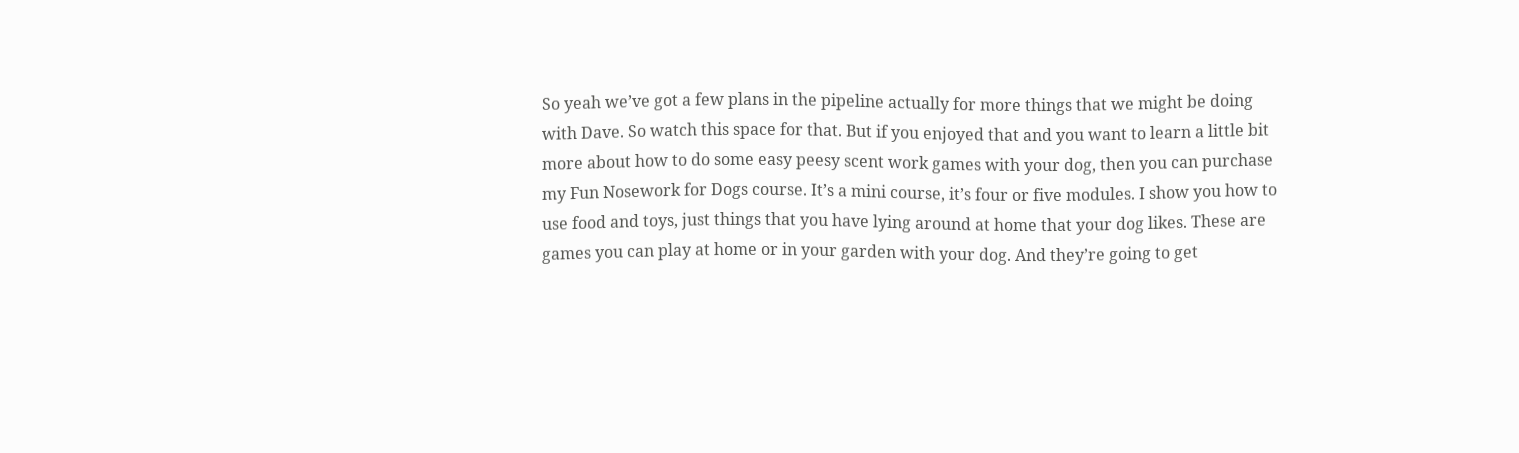So yeah we’ve got a few plans in the pipeline actually for more things that we might be doing with Dave. So watch this space for that. But if you enjoyed that and you want to learn a little bit more about how to do some easy peesy scent work games with your dog, then you can purchase my Fun Nosework for Dogs course. It’s a mini course, it’s four or five modules. I show you how to use food and toys, just things that you have lying around at home that your dog likes. These are games you can play at home or in your garden with your dog. And they’re going to get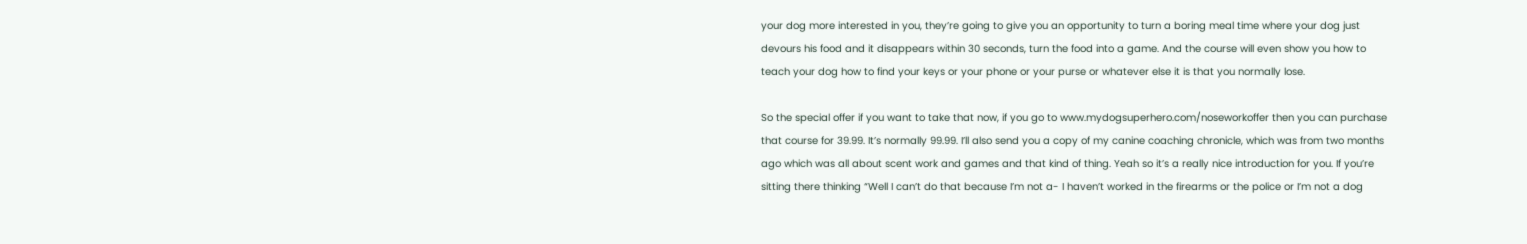your dog more interested in you, they’re going to give you an opportunity to turn a boring meal time where your dog just devours his food and it disappears within 30 seconds, turn the food into a game. And the course will even show you how to teach your dog how to find your keys or your phone or your purse or whatever else it is that you normally lose.

So the special offer if you want to take that now, if you go to www.mydogsuperhero.com/noseworkoffer then you can purchase that course for 39.99. It’s normally 99.99. I’ll also send you a copy of my canine coaching chronicle, which was from two months ago which was all about scent work and games and that kind of thing. Yeah so it’s a really nice introduction for you. If you’re sitting there thinking “Well I can’t do that because I’m not a- I haven’t worked in the firearms or the police or I’m not a dog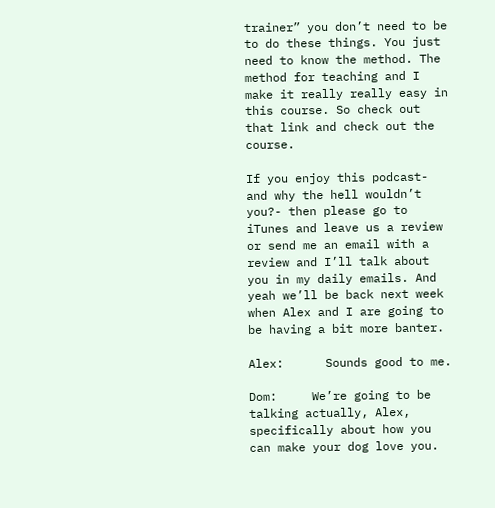trainer” you don’t need to be to do these things. You just need to know the method. The method for teaching and I make it really really easy in this course. So check out that link and check out the course.

If you enjoy this podcast- and why the hell wouldn’t you?- then please go to iTunes and leave us a review or send me an email with a review and I’ll talk about you in my daily emails. And yeah we’ll be back next week when Alex and I are going to be having a bit more banter.

Alex:      Sounds good to me.

Dom:     We’re going to be talking actually, Alex, specifically about how you can make your dog love you.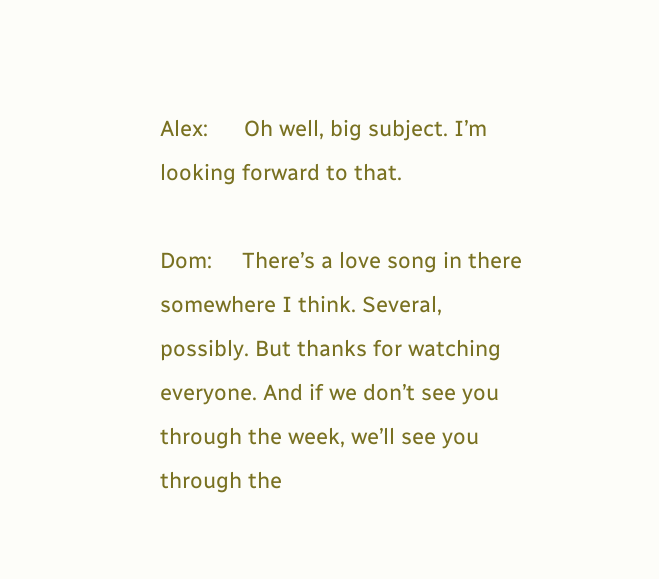Alex:      Oh well, big subject. I’m looking forward to that.

Dom:     There’s a love song in there somewhere I think. Several, possibly. But thanks for watching everyone. And if we don’t see you through the week, we’ll see you through the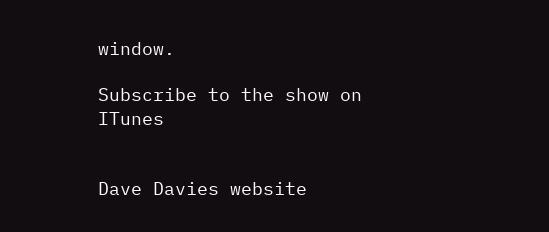window.

Subscribe to the show on ITunes


Dave Davies website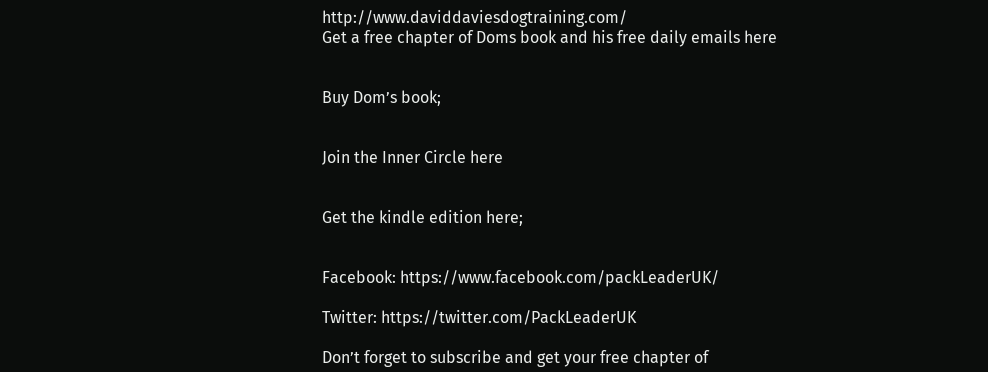http://www.daviddaviesdogtraining.com/
Get a free chapter of Doms book and his free daily emails here


Buy Dom’s book;


Join the Inner Circle here


Get the kindle edition here;


Facebook: https://www.facebook.com/packLeaderUK/

Twitter: https://twitter.com/PackLeaderUK

Don’t forget to subscribe and get your free chapter of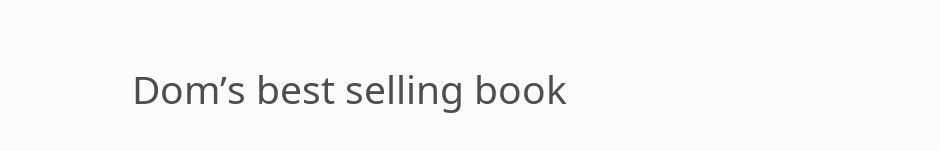Dom’s best selling book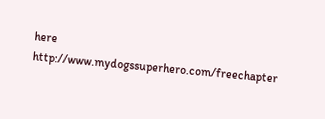here http://www.mydogssuperhero.com/freechapter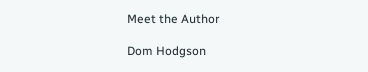Meet the Author

Dom Hodgson